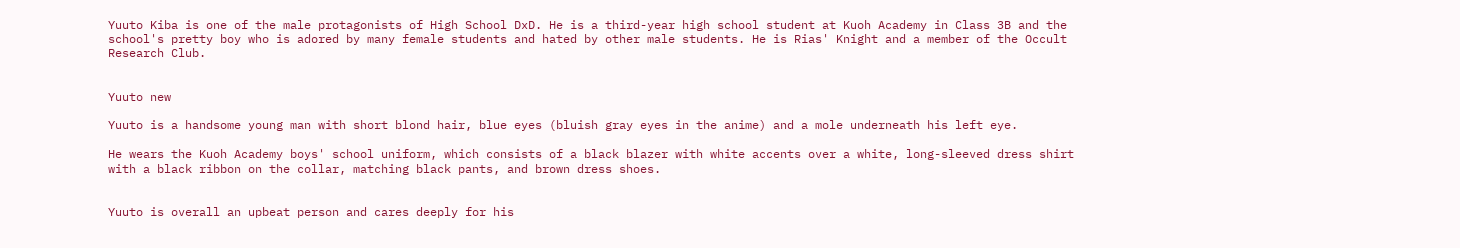Yuuto Kiba is one of the male protagonists of High School DxD. He is a third-year high school student at Kuoh Academy in Class 3B and the school's pretty boy who is adored by many female students and hated by other male students. He is Rias' Knight and a member of the Occult Research Club.


Yuuto new

Yuuto is a handsome young man with short blond hair, blue eyes (bluish gray eyes in the anime) and a mole underneath his left eye.

He wears the Kuoh Academy boys' school uniform, which consists of a black blazer with white accents over a white, long-sleeved dress shirt with a black ribbon on the collar, matching black pants, and brown dress shoes.


Yuuto is overall an upbeat person and cares deeply for his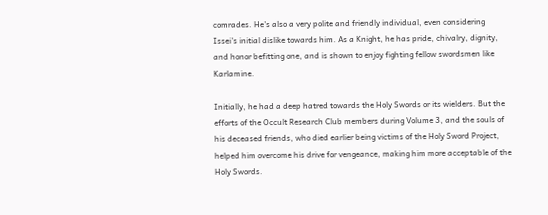comrades. He's also a very polite and friendly individual, even considering Issei's initial dislike towards him. As a Knight, he has pride, chivalry, dignity, and honor befitting one, and is shown to enjoy fighting fellow swordsmen like Karlamine.

Initially, he had a deep hatred towards the Holy Swords or its wielders. But the efforts of the Occult Research Club members during Volume 3, and the souls of his deceased friends, who died earlier being victims of the Holy Sword Project, helped him overcome his drive for vengeance, making him more acceptable of the Holy Swords.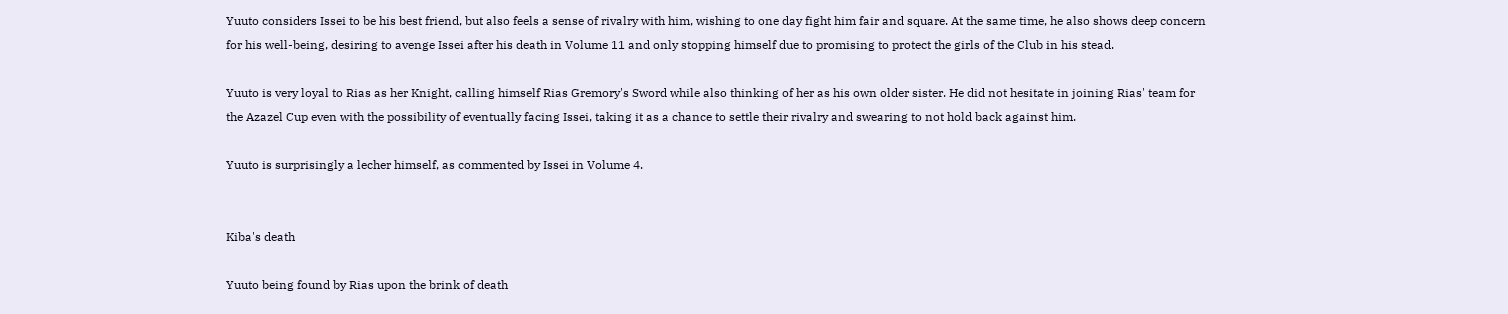Yuuto considers Issei to be his best friend, but also feels a sense of rivalry with him, wishing to one day fight him fair and square. At the same time, he also shows deep concern for his well-being, desiring to avenge Issei after his death in Volume 11 and only stopping himself due to promising to protect the girls of the Club in his stead.

Yuuto is very loyal to Rias as her Knight, calling himself Rias Gremory's Sword while also thinking of her as his own older sister. He did not hesitate in joining Rias' team for the Azazel Cup even with the possibility of eventually facing Issei, taking it as a chance to settle their rivalry and swearing to not hold back against him.

Yuuto is surprisingly a lecher himself, as commented by Issei in Volume 4.


Kiba's death

Yuuto being found by Rias upon the brink of death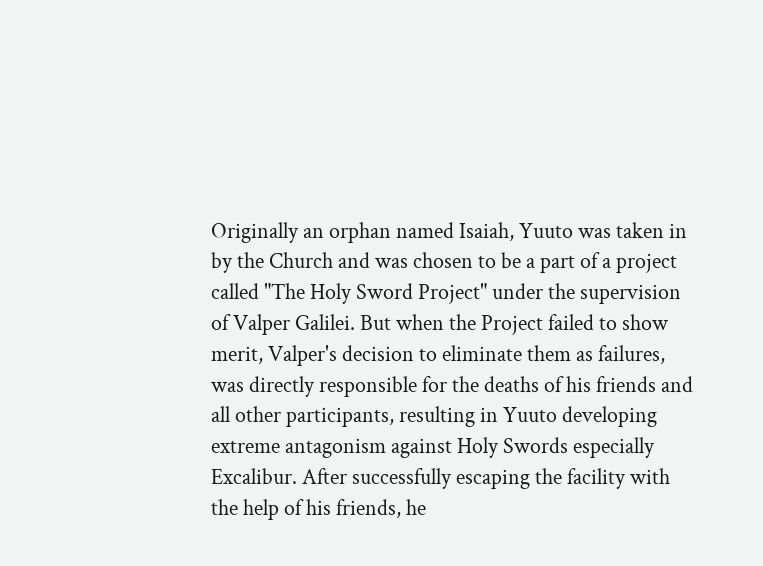Originally an orphan named Isaiah, Yuuto was taken in by the Church and was chosen to be a part of a project called "The Holy Sword Project" under the supervision of Valper Galilei. But when the Project failed to show merit, Valper's decision to eliminate them as failures, was directly responsible for the deaths of his friends and all other participants, resulting in Yuuto developing extreme antagonism against Holy Swords especially Excalibur. After successfully escaping the facility with the help of his friends, he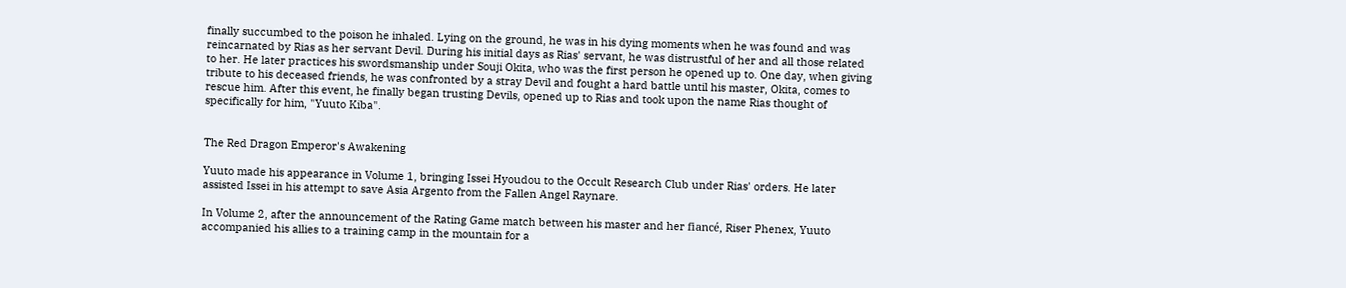finally succumbed to the poison he inhaled. Lying on the ground, he was in his dying moments when he was found and was reincarnated by Rias as her servant Devil. During his initial days as Rias' servant, he was distrustful of her and all those related to her. He later practices his swordsmanship under Souji Okita, who was the first person he opened up to. One day, when giving tribute to his deceased friends, he was confronted by a stray Devil and fought a hard battle until his master, Okita, comes to rescue him. After this event, he finally began trusting Devils, opened up to Rias and took upon the name Rias thought of specifically for him, "Yuuto Kiba".


The Red Dragon Emperor's Awakening

Yuuto made his appearance in Volume 1, bringing Issei Hyoudou to the Occult Research Club under Rias' orders. He later assisted Issei in his attempt to save Asia Argento from the Fallen Angel Raynare.

In Volume 2, after the announcement of the Rating Game match between his master and her fiancé, Riser Phenex, Yuuto accompanied his allies to a training camp in the mountain for a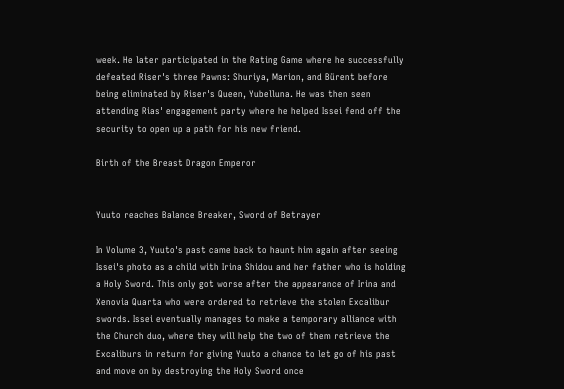week. He later participated in the Rating Game where he successfully defeated Riser's three Pawns: Shuriya, Marion, and Bürent before being eliminated by Riser's Queen, Yubelluna. He was then seen attending Rias' engagement party where he helped Issei fend off the security to open up a path for his new friend.

Birth of the Breast Dragon Emperor


Yuuto reaches Balance Breaker, Sword of Betrayer

In Volume 3, Yuuto's past came back to haunt him again after seeing Issei's photo as a child with Irina Shidou and her father who is holding a Holy Sword. This only got worse after the appearance of Irina and Xenovia Quarta who were ordered to retrieve the stolen Excalibur swords. Issei eventually manages to make a temporary alliance with the Church duo, where they will help the two of them retrieve the Excaliburs in return for giving Yuuto a chance to let go of his past and move on by destroying the Holy Sword once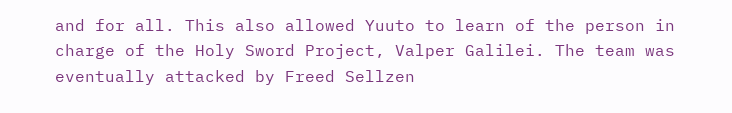and for all. This also allowed Yuuto to learn of the person in charge of the Holy Sword Project, Valper Galilei. The team was eventually attacked by Freed Sellzen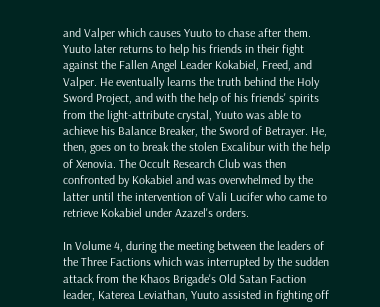and Valper which causes Yuuto to chase after them. Yuuto later returns to help his friends in their fight against the Fallen Angel Leader Kokabiel, Freed, and Valper. He eventually learns the truth behind the Holy Sword Project, and with the help of his friends' spirits from the light-attribute crystal, Yuuto was able to achieve his Balance Breaker, the Sword of Betrayer. He, then, goes on to break the stolen Excalibur with the help of Xenovia. The Occult Research Club was then confronted by Kokabiel and was overwhelmed by the latter until the intervention of Vali Lucifer who came to retrieve Kokabiel under Azazel's orders.

In Volume 4, during the meeting between the leaders of the Three Factions which was interrupted by the sudden attack from the Khaos Brigade's Old Satan Faction leader, Katerea Leviathan, Yuuto assisted in fighting off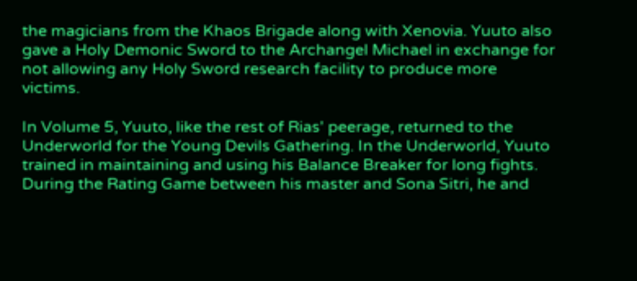the magicians from the Khaos Brigade along with Xenovia. Yuuto also gave a Holy Demonic Sword to the Archangel Michael in exchange for not allowing any Holy Sword research facility to produce more victims.

In Volume 5, Yuuto, like the rest of Rias' peerage, returned to the Underworld for the Young Devils Gathering. In the Underworld, Yuuto trained in maintaining and using his Balance Breaker for long fights. During the Rating Game between his master and Sona Sitri, he and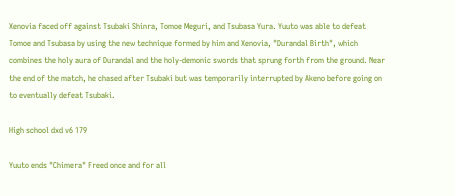Xenovia faced off against Tsubaki Shinra, Tomoe Meguri, and Tsubasa Yura. Yuuto was able to defeat Tomoe and Tsubasa by using the new technique formed by him and Xenovia, "Durandal Birth", which combines the holy aura of Durandal and the holy-demonic swords that sprung forth from the ground. Near the end of the match, he chased after Tsubaki but was temporarily interrupted by Akeno before going on to eventually defeat Tsubaki.

High school dxd v6 179

Yuuto ends "Chimera" Freed once and for all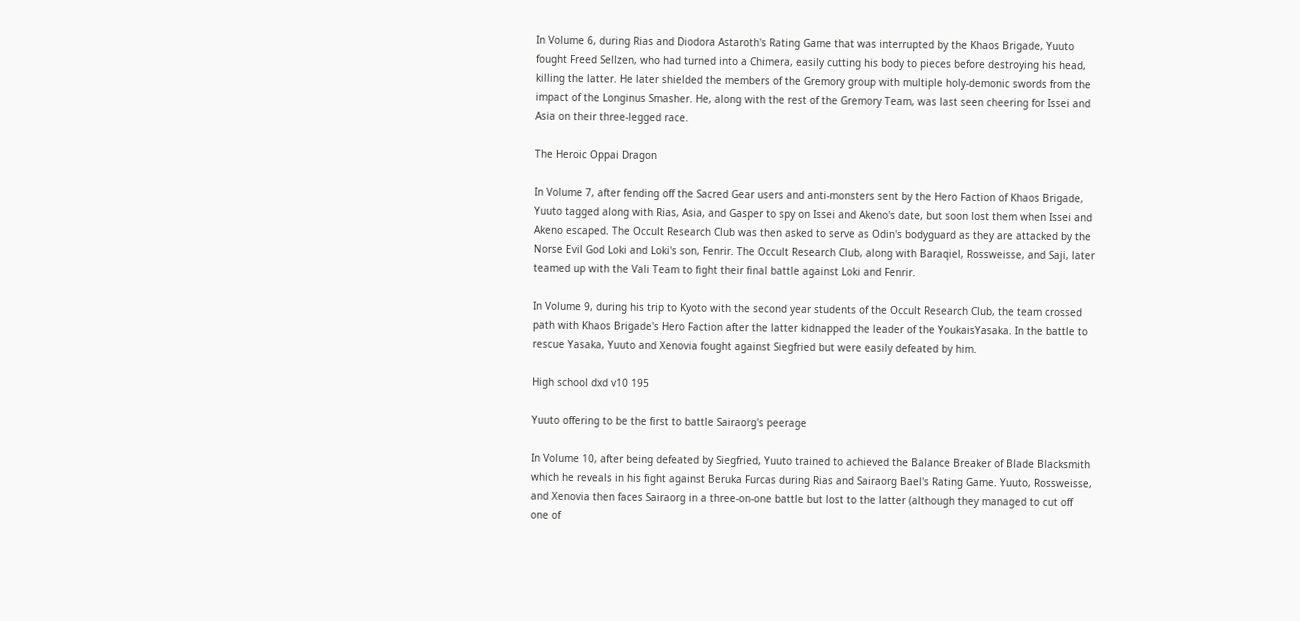In Volume 6, during Rias and Diodora Astaroth's Rating Game that was interrupted by the Khaos Brigade, Yuuto fought Freed Sellzen, who had turned into a Chimera, easily cutting his body to pieces before destroying his head, killing the latter. He later shielded the members of the Gremory group with multiple holy-demonic swords from the impact of the Longinus Smasher. He, along with the rest of the Gremory Team, was last seen cheering for Issei and Asia on their three-legged race.

The Heroic Oppai Dragon

In Volume 7, after fending off the Sacred Gear users and anti-monsters sent by the Hero Faction of Khaos Brigade, Yuuto tagged along with Rias, Asia, and Gasper to spy on Issei and Akeno's date, but soon lost them when Issei and Akeno escaped. The Occult Research Club was then asked to serve as Odin's bodyguard as they are attacked by the Norse Evil God Loki and Loki's son, Fenrir. The Occult Research Club, along with Baraqiel, Rossweisse, and Saji, later teamed up with the Vali Team to fight their final battle against Loki and Fenrir.

In Volume 9, during his trip to Kyoto with the second year students of the Occult Research Club, the team crossed path with Khaos Brigade's Hero Faction after the latter kidnapped the leader of the YoukaisYasaka. In the battle to rescue Yasaka, Yuuto and Xenovia fought against Siegfried but were easily defeated by him.

High school dxd v10 195

Yuuto offering to be the first to battle Sairaorg's peerage

In Volume 10, after being defeated by Siegfried, Yuuto trained to achieved the Balance Breaker of Blade Blacksmith which he reveals in his fight against Beruka Furcas during Rias and Sairaorg Bael's Rating Game. Yuuto, Rossweisse, and Xenovia then faces Sairaorg in a three-on-one battle but lost to the latter (although they managed to cut off one of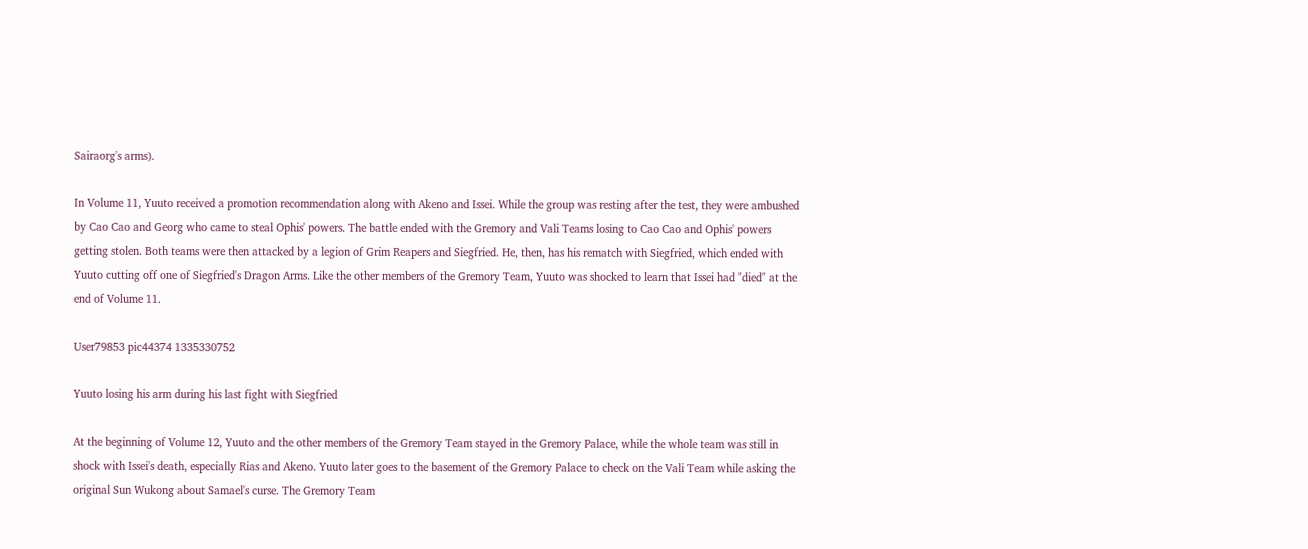Sairaorg's arms).

In Volume 11, Yuuto received a promotion recommendation along with Akeno and Issei. While the group was resting after the test, they were ambushed by Cao Cao and Georg who came to steal Ophis' powers. The battle ended with the Gremory and Vali Teams losing to Cao Cao and Ophis' powers getting stolen. Both teams were then attacked by a legion of Grim Reapers and Siegfried. He, then, has his rematch with Siegfried, which ended with Yuuto cutting off one of Siegfried's Dragon Arms. Like the other members of the Gremory Team, Yuuto was shocked to learn that Issei had "died" at the end of Volume 11.

User79853 pic44374 1335330752

Yuuto losing his arm during his last fight with Siegfried

At the beginning of Volume 12, Yuuto and the other members of the Gremory Team stayed in the Gremory Palace, while the whole team was still in shock with Issei's death, especially Rias and Akeno. Yuuto later goes to the basement of the Gremory Palace to check on the Vali Team while asking the original Sun Wukong about Samael's curse. The Gremory Team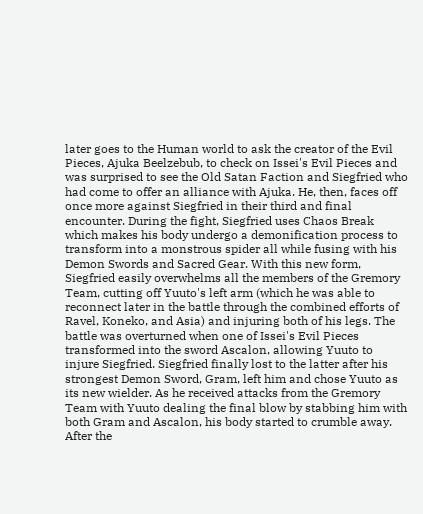later goes to the Human world to ask the creator of the Evil Pieces, Ajuka Beelzebub, to check on Issei's Evil Pieces and was surprised to see the Old Satan Faction and Siegfried who had come to offer an alliance with Ajuka. He, then, faces off once more against Siegfried in their third and final encounter. During the fight, Siegfried uses Chaos Break which makes his body undergo a demonification process to transform into a monstrous spider all while fusing with his Demon Swords and Sacred Gear. With this new form, Siegfried easily overwhelms all the members of the Gremory Team, cutting off Yuuto's left arm (which he was able to reconnect later in the battle through the combined efforts of Ravel, Koneko, and Asia) and injuring both of his legs. The battle was overturned when one of Issei's Evil Pieces transformed into the sword Ascalon, allowing Yuuto to injure Siegfried. Siegfried finally lost to the latter after his strongest Demon Sword, Gram, left him and chose Yuuto as its new wielder. As he received attacks from the Gremory Team with Yuuto dealing the final blow by stabbing him with both Gram and Ascalon, his body started to crumble away. After the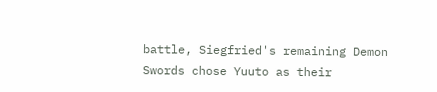battle, Siegfried's remaining Demon Swords chose Yuuto as their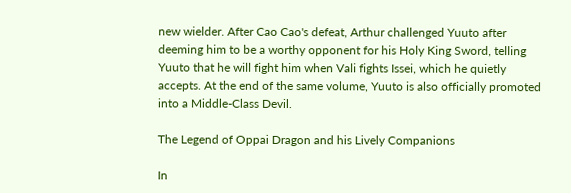new wielder. After Cao Cao's defeat, Arthur challenged Yuuto after deeming him to be a worthy opponent for his Holy King Sword, telling Yuuto that he will fight him when Vali fights Issei, which he quietly accepts. At the end of the same volume, Yuuto is also officially promoted into a Middle-Class Devil.

The Legend of Oppai Dragon and his Lively Companions

In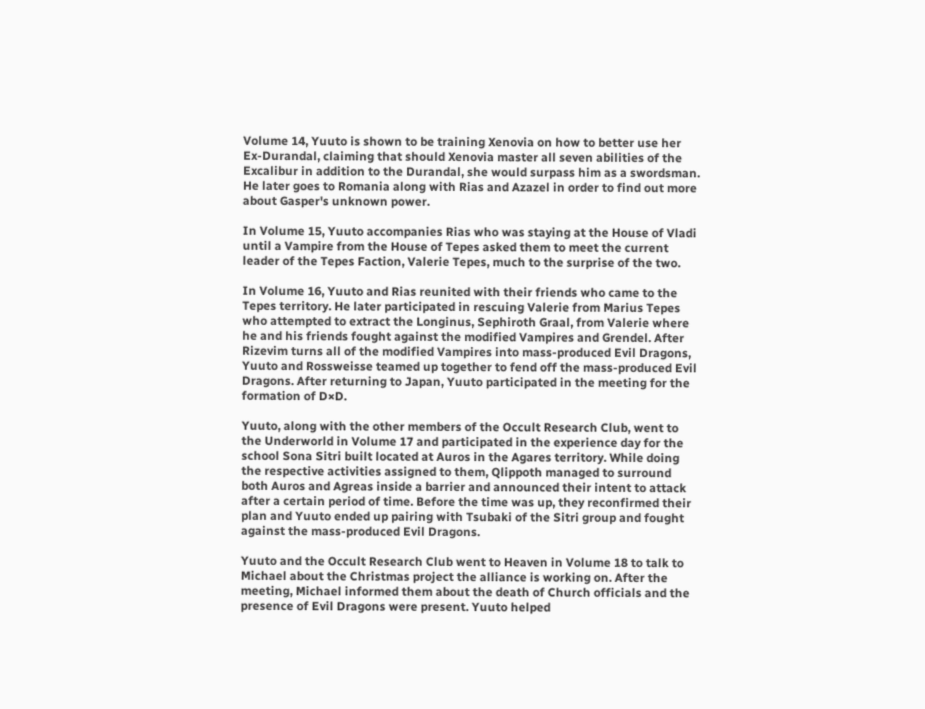Volume 14, Yuuto is shown to be training Xenovia on how to better use her Ex-Durandal, claiming that should Xenovia master all seven abilities of the Excalibur in addition to the Durandal, she would surpass him as a swordsman. He later goes to Romania along with Rias and Azazel in order to find out more about Gasper's unknown power.

In Volume 15, Yuuto accompanies Rias who was staying at the House of Vladi until a Vampire from the House of Tepes asked them to meet the current leader of the Tepes Faction, Valerie Tepes, much to the surprise of the two.

In Volume 16, Yuuto and Rias reunited with their friends who came to the Tepes territory. He later participated in rescuing Valerie from Marius Tepes who attempted to extract the Longinus, Sephiroth Graal, from Valerie where he and his friends fought against the modified Vampires and Grendel. After Rizevim turns all of the modified Vampires into mass-produced Evil Dragons, Yuuto and Rossweisse teamed up together to fend off the mass-produced Evil Dragons. After returning to Japan, Yuuto participated in the meeting for the formation of D×D.

Yuuto, along with the other members of the Occult Research Club, went to the Underworld in Volume 17 and participated in the experience day for the school Sona Sitri built located at Auros in the Agares territory. While doing the respective activities assigned to them, Qlippoth managed to surround both Auros and Agreas inside a barrier and announced their intent to attack after a certain period of time. Before the time was up, they reconfirmed their plan and Yuuto ended up pairing with Tsubaki of the Sitri group and fought against the mass-produced Evil Dragons.

Yuuto and the Occult Research Club went to Heaven in Volume 18 to talk to Michael about the Christmas project the alliance is working on. After the meeting, Michael informed them about the death of Church officials and the presence of Evil Dragons were present. Yuuto helped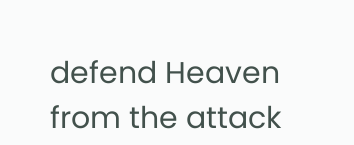defend Heaven from the attack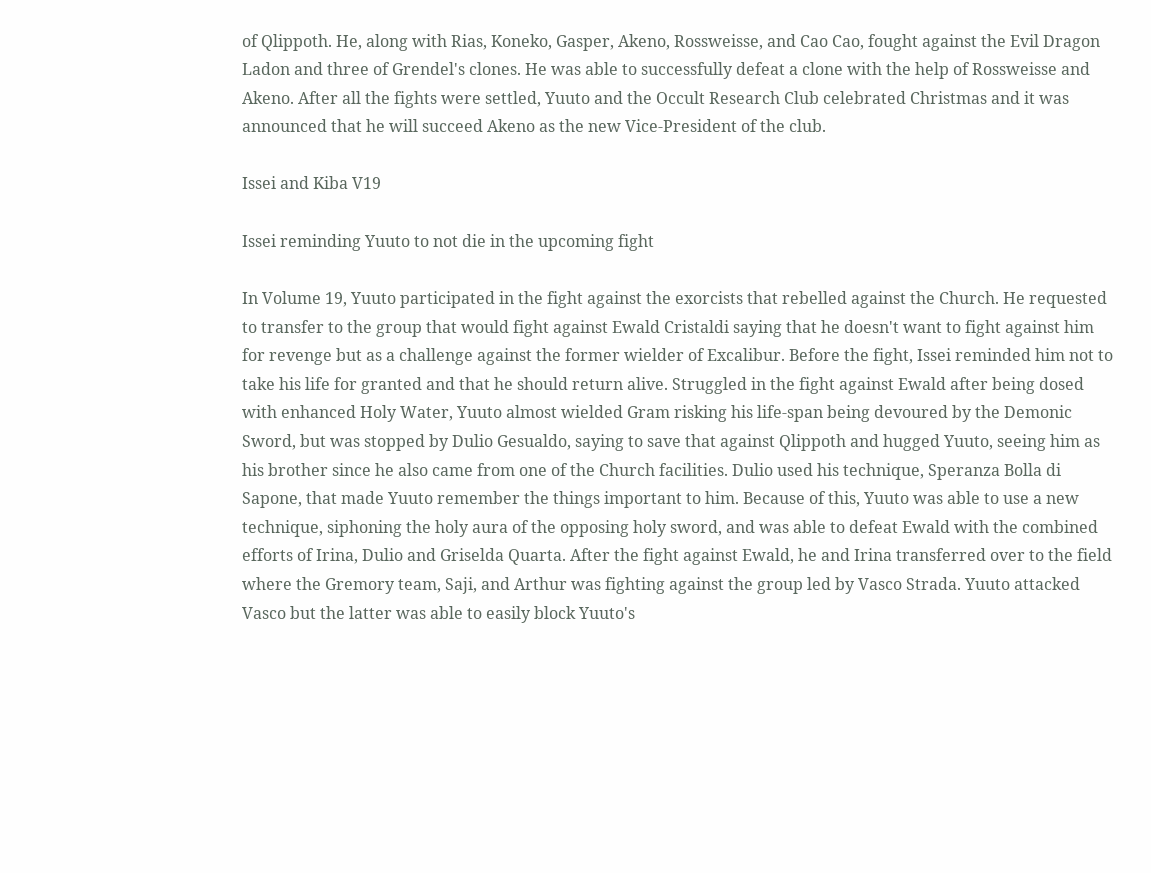of Qlippoth. He, along with Rias, Koneko, Gasper, Akeno, Rossweisse, and Cao Cao, fought against the Evil Dragon Ladon and three of Grendel's clones. He was able to successfully defeat a clone with the help of Rossweisse and Akeno. After all the fights were settled, Yuuto and the Occult Research Club celebrated Christmas and it was announced that he will succeed Akeno as the new Vice-President of the club.

Issei and Kiba V19

Issei reminding Yuuto to not die in the upcoming fight

In Volume 19, Yuuto participated in the fight against the exorcists that rebelled against the Church. He requested to transfer to the group that would fight against Ewald Cristaldi saying that he doesn't want to fight against him for revenge but as a challenge against the former wielder of Excalibur. Before the fight, Issei reminded him not to take his life for granted and that he should return alive. Struggled in the fight against Ewald after being dosed with enhanced Holy Water, Yuuto almost wielded Gram risking his life-span being devoured by the Demonic Sword, but was stopped by Dulio Gesualdo, saying to save that against Qlippoth and hugged Yuuto, seeing him as his brother since he also came from one of the Church facilities. Dulio used his technique, Speranza Bolla di Sapone, that made Yuuto remember the things important to him. Because of this, Yuuto was able to use a new technique, siphoning the holy aura of the opposing holy sword, and was able to defeat Ewald with the combined efforts of Irina, Dulio and Griselda Quarta. After the fight against Ewald, he and Irina transferred over to the field where the Gremory team, Saji, and Arthur was fighting against the group led by Vasco Strada. Yuuto attacked Vasco but the latter was able to easily block Yuuto's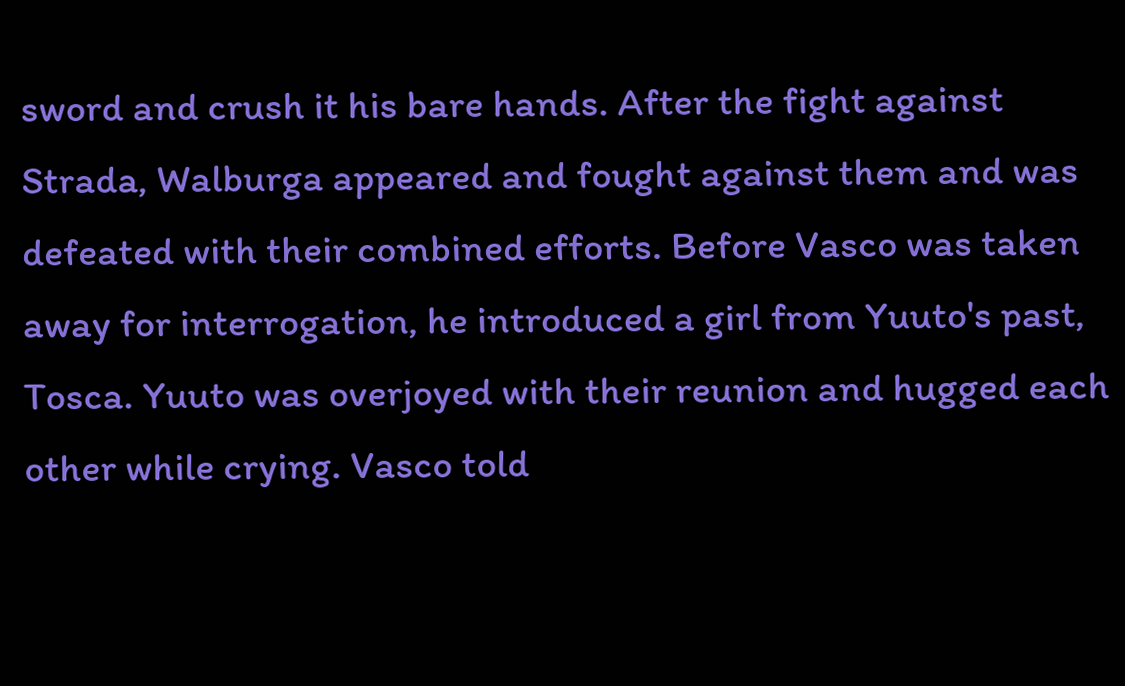sword and crush it his bare hands. After the fight against Strada, Walburga appeared and fought against them and was defeated with their combined efforts. Before Vasco was taken away for interrogation, he introduced a girl from Yuuto's past, Tosca. Yuuto was overjoyed with their reunion and hugged each other while crying. Vasco told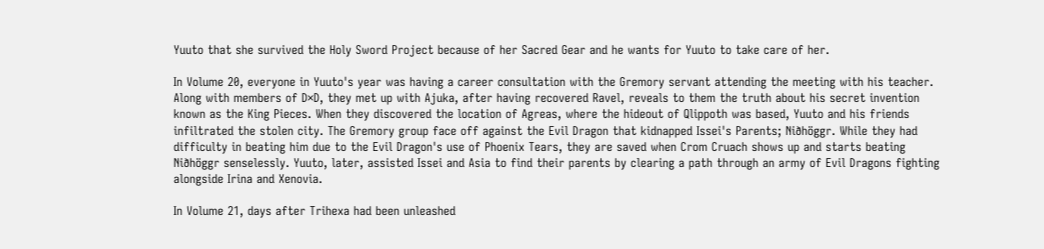Yuuto that she survived the Holy Sword Project because of her Sacred Gear and he wants for Yuuto to take care of her.

In Volume 20, everyone in Yuuto's year was having a career consultation with the Gremory servant attending the meeting with his teacher. Along with members of D×D, they met up with Ajuka, after having recovered Ravel, reveals to them the truth about his secret invention known as the King Pieces. When they discovered the location of Agreas, where the hideout of Qlippoth was based, Yuuto and his friends infiltrated the stolen city. The Gremory group face off against the Evil Dragon that kidnapped Issei's Parents; Niðhöggr. While they had difficulty in beating him due to the Evil Dragon's use of Phoenix Tears, they are saved when Crom Cruach shows up and starts beating Niðhöggr senselessly. Yuuto, later, assisted Issei and Asia to find their parents by clearing a path through an army of Evil Dragons fighting alongside Irina and Xenovia.

In Volume 21, days after Trihexa had been unleashed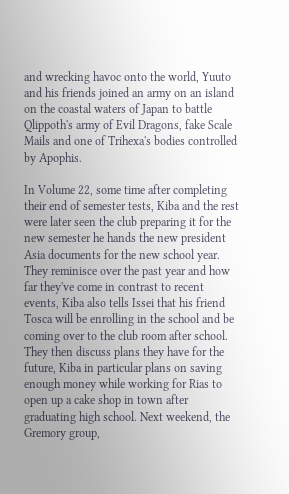and wrecking havoc onto the world, Yuuto and his friends joined an army on an island on the coastal waters of Japan to battle Qlippoth's army of Evil Dragons, fake Scale Mails and one of Trihexa's bodies controlled by Apophis.

In Volume 22, some time after completing their end of semester tests, Kiba and the rest were later seen the club preparing it for the new semester he hands the new president Asia documents for the new school year. They reminisce over the past year and how far they've come in contrast to recent events, Kiba also tells Issei that his friend Tosca will be enrolling in the school and be coming over to the club room after school. They then discuss plans they have for the future, Kiba in particular plans on saving enough money while working for Rias to open up a cake shop in town after graduating high school. Next weekend, the Gremory group,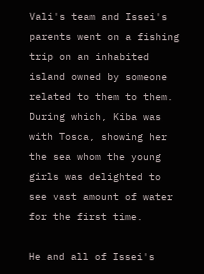Vali's team and Issei's parents went on a fishing trip on an inhabited island owned by someone related to them to them. During which, Kiba was with Tosca, showing her the sea whom the young girls was delighted to see vast amount of water for the first time.

He and all of Issei's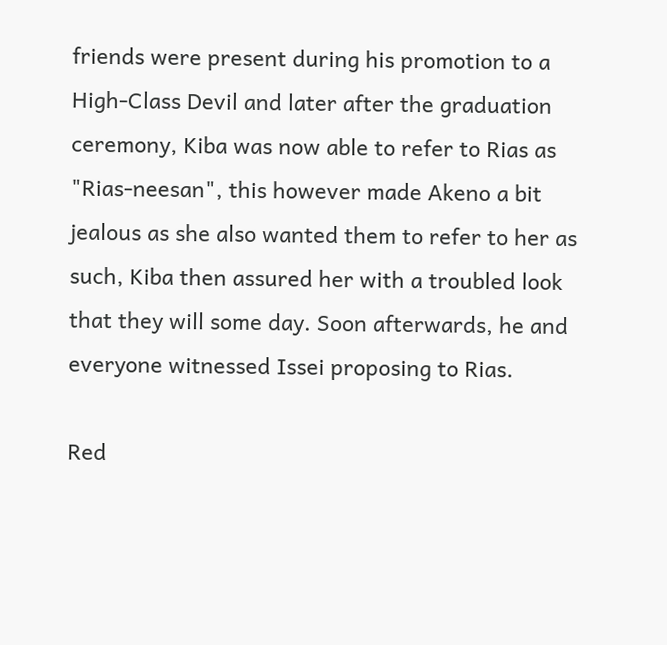friends were present during his promotion to a High-Class Devil and later after the graduation ceremony, Kiba was now able to refer to Rias as "Rias-neesan", this however made Akeno a bit jealous as she also wanted them to refer to her as such, Kiba then assured her with a troubled look that they will some day. Soon afterwards, he and everyone witnessed Issei proposing to Rias.

Red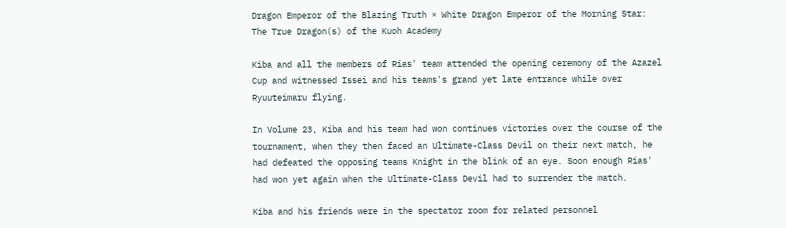Dragon Emperor of the Blazing Truth × White Dragon Emperor of the Morning Star: The True Dragon(s) of the Kuoh Academy

Kiba and all the members of Rias' team attended the opening ceremony of the Azazel Cup and witnessed Issei and his teams's grand yet late entrance while over Ryuuteimaru flying.

In Volume 23, Kiba and his team had won continues victories over the course of the tournament, when they then faced an Ultimate-Class Devil on their next match, he had defeated the opposing teams Knight in the blink of an eye. Soon enough Rias' had won yet again when the Ultimate-Class Devil had to surrender the match.

Kiba and his friends were in the spectator room for related personnel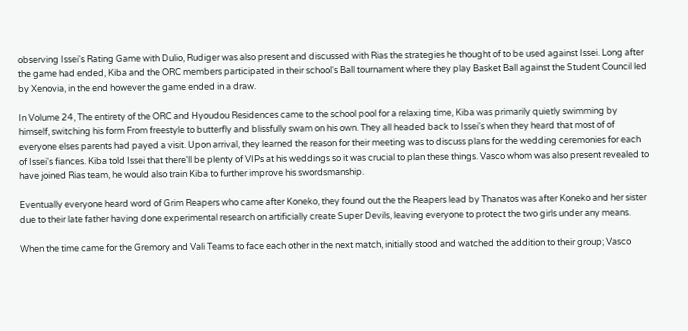observing Issei's Rating Game with Dulio, Rudiger was also present and discussed with Rias the strategies he thought of to be used against Issei. Long after the game had ended, Kiba and the ORC members participated in their school's Ball tournament where they play Basket Ball against the Student Council led by Xenovia, in the end however the game ended in a draw.

In Volume 24, The entirety of the ORC and Hyoudou Residences came to the school pool for a relaxing time, Kiba was primarily quietly swimming by himself, switching his form From freestyle to butterfly and blissfully swam on his own. They all headed back to Issei's when they heard that most of of everyone elses parents had payed a visit. Upon arrival, they learned the reason for their meeting was to discuss plans for the wedding ceremonies for each of Issei's fiances. Kiba told Issei that there'll be plenty of VIPs at his weddings so it was crucial to plan these things. Vasco whom was also present revealed to have joined Rias team, he would also train Kiba to further improve his swordsmanship.

Eventually everyone heard word of Grim Reapers who came after Koneko, they found out the the Reapers lead by Thanatos was after Koneko and her sister due to their late father having done experimental research on artificially create Super Devils, leaving everyone to protect the two girls under any means.

When the time came for the Gremory and Vali Teams to face each other in the next match, initially stood and watched the addition to their group; Vasco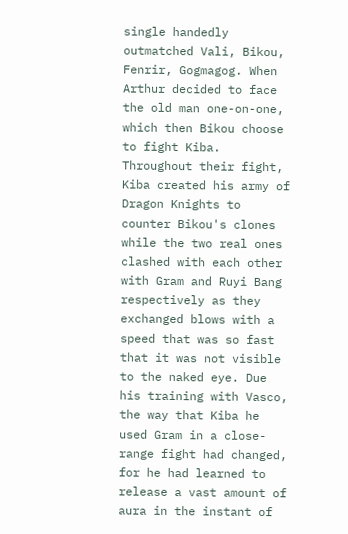single handedly outmatched Vali, Bikou, Fenrir, Gogmagog. When Arthur decided to face the old man one-on-one, which then Bikou choose to fight Kiba. Throughout their fight, Kiba created his army of Dragon Knights to counter Bikou's clones while the two real ones clashed with each other with Gram and Ruyi Bang respectively as they exchanged blows with a speed that was so fast that it was not visible to the naked eye. Due his training with Vasco, the way that Kiba he used Gram in a close-range fight had changed, for he had learned to release a vast amount of aura in the instant of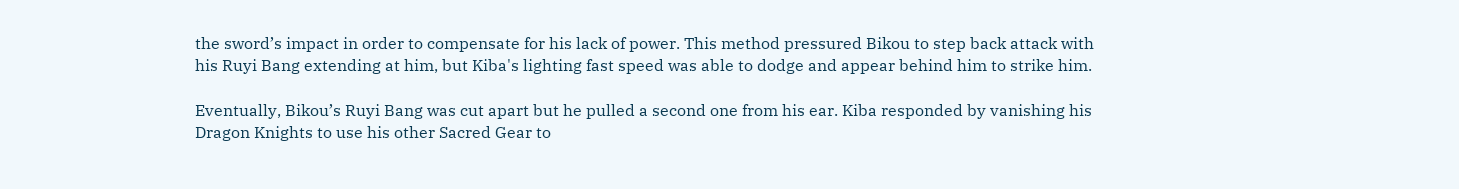the sword’s impact in order to compensate for his lack of power. This method pressured Bikou to step back attack with his Ruyi Bang extending at him, but Kiba's lighting fast speed was able to dodge and appear behind him to strike him.

Eventually, Bikou’s Ruyi Bang was cut apart but he pulled a second one from his ear. Kiba responded by vanishing his Dragon Knights to use his other Sacred Gear to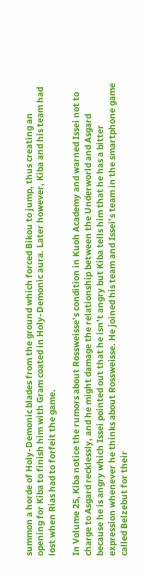summon a horde of Holy-Demonic blades from the ground which forced Bikou to jump, thus creating an opening for Kiba to finish him with Gram coated in Holy-Demonic aura. Later however, Kiba and his team had lost when Rias had to forfeit the game.

In Volume 25, Kiba notice the rumors about Rossweisse’s condition in Kuoh Academy and warned Issei not to charge to Asgard recklessly, and he might damage the relationship between the Underworld and Asgard because he is angry which Issei pointed out that he isn’t angry but Kiba tells him that he has a bitter expression whenever he thinks about Rossweisse. He joined his team and Issei’s team in the smartphone game called Belzebut for their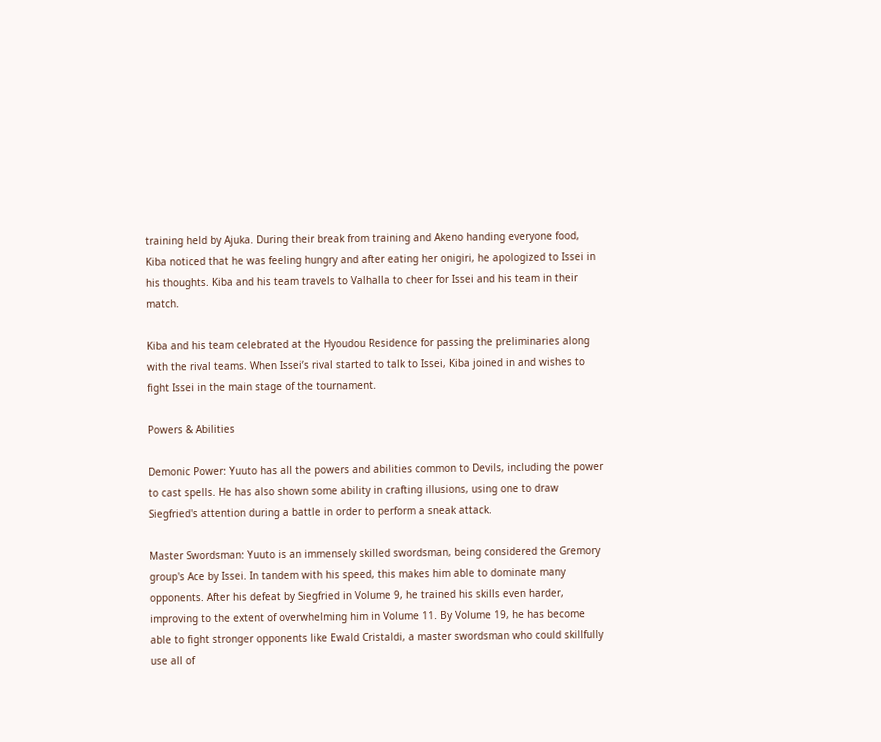training held by Ajuka. During their break from training and Akeno handing everyone food, Kiba noticed that he was feeling hungry and after eating her onigiri, he apologized to Issei in his thoughts. Kiba and his team travels to Valhalla to cheer for Issei and his team in their match.

Kiba and his team celebrated at the Hyoudou Residence for passing the preliminaries along with the rival teams. When Issei’s rival started to talk to Issei, Kiba joined in and wishes to fight Issei in the main stage of the tournament.

Powers & Abilities

Demonic Power: Yuuto has all the powers and abilities common to Devils, including the power to cast spells. He has also shown some ability in crafting illusions, using one to draw Siegfried's attention during a battle in order to perform a sneak attack.

Master Swordsman: Yuuto is an immensely skilled swordsman, being considered the Gremory group's Ace by Issei. In tandem with his speed, this makes him able to dominate many opponents. After his defeat by Siegfried in Volume 9, he trained his skills even harder, improving to the extent of overwhelming him in Volume 11. By Volume 19, he has become able to fight stronger opponents like Ewald Cristaldi, a master swordsman who could skillfully use all of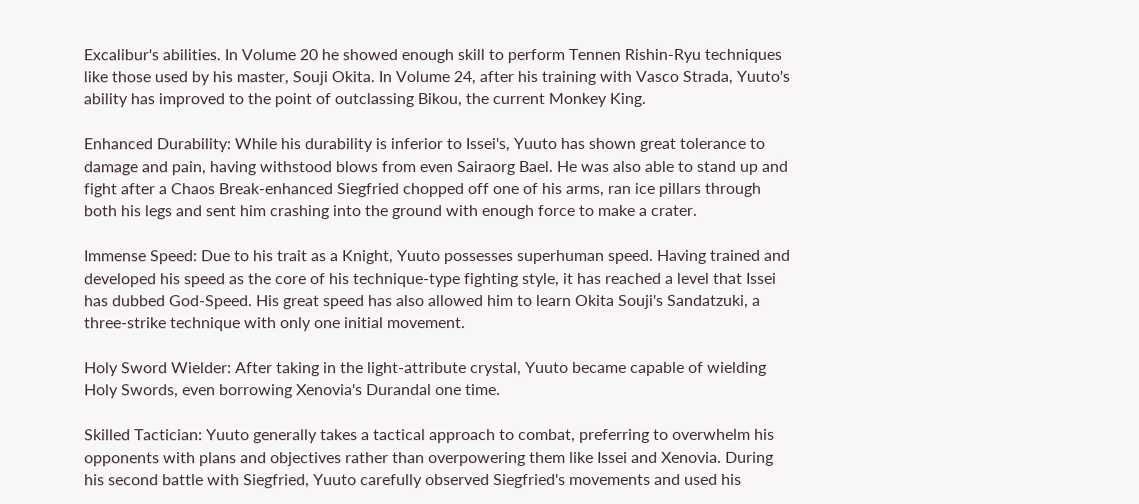Excalibur's abilities. In Volume 20 he showed enough skill to perform Tennen Rishin-Ryu techniques like those used by his master, Souji Okita. In Volume 24, after his training with Vasco Strada, Yuuto's ability has improved to the point of outclassing Bikou, the current Monkey King.

Enhanced Durability: While his durability is inferior to Issei's, Yuuto has shown great tolerance to damage and pain, having withstood blows from even Sairaorg Bael. He was also able to stand up and fight after a Chaos Break-enhanced Siegfried chopped off one of his arms, ran ice pillars through both his legs and sent him crashing into the ground with enough force to make a crater.

Immense Speed: Due to his trait as a Knight, Yuuto possesses superhuman speed. Having trained and developed his speed as the core of his technique-type fighting style, it has reached a level that Issei has dubbed God-Speed. His great speed has also allowed him to learn Okita Souji's Sandatzuki, a three-strike technique with only one initial movement.

Holy Sword Wielder: After taking in the light-attribute crystal, Yuuto became capable of wielding Holy Swords, even borrowing Xenovia's Durandal one time.

Skilled Tactician: Yuuto generally takes a tactical approach to combat, preferring to overwhelm his opponents with plans and objectives rather than overpowering them like Issei and Xenovia. During his second battle with Siegfried, Yuuto carefully observed Siegfried's movements and used his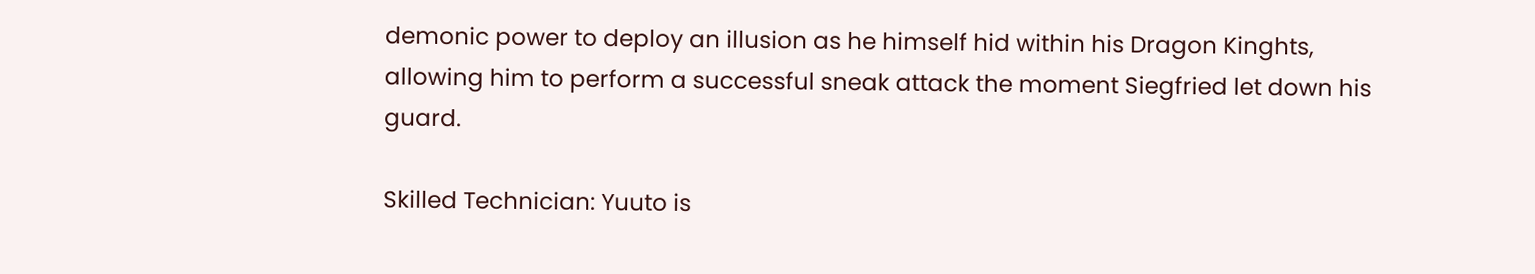demonic power to deploy an illusion as he himself hid within his Dragon Kinghts, allowing him to perform a successful sneak attack the moment Siegfried let down his guard.

Skilled Technician: Yuuto is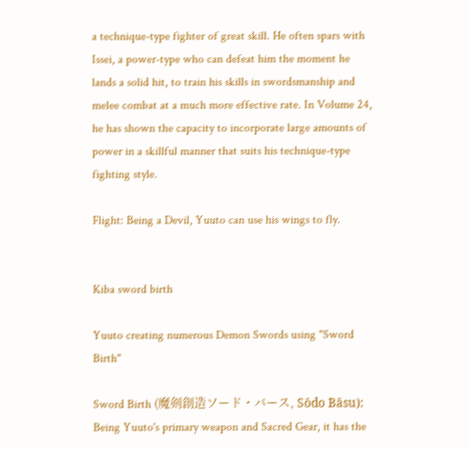a technique-type fighter of great skill. He often spars with Issei, a power-type who can defeat him the moment he lands a solid hit, to train his skills in swordsmanship and melee combat at a much more effective rate. In Volume 24, he has shown the capacity to incorporate large amounts of power in a skillful manner that suits his technique-type fighting style.

Flight: Being a Devil, Yuuto can use his wings to fly.


Kiba sword birth

Yuuto creating numerous Demon Swords using "Sword Birth"

Sword Birth (魔剣創造ソード・バース, Sōdo Bāsu): Being Yuuto's primary weapon and Sacred Gear, it has the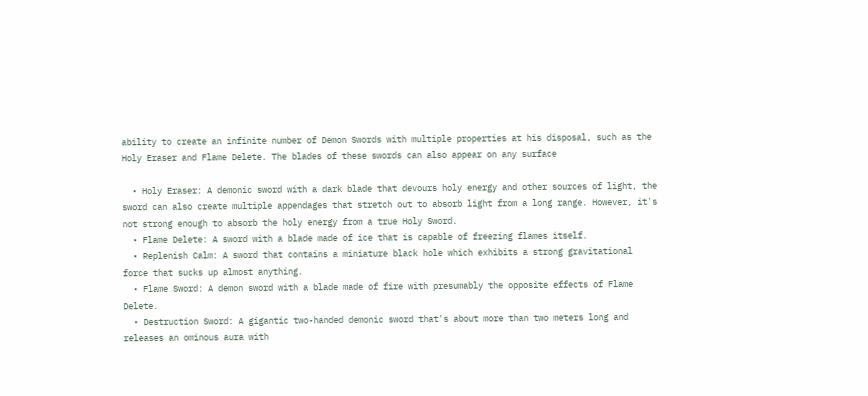ability to create an infinite number of Demon Swords with multiple properties at his disposal, such as the Holy Eraser and Flame Delete. The blades of these swords can also appear on any surface

  • Holy Eraser: A demonic sword with a dark blade that devours holy energy and other sources of light, the sword can also create multiple appendages that stretch out to absorb light from a long range. However, it's not strong enough to absorb the holy energy from a true Holy Sword.
  • Flame Delete: A sword with a blade made of ice that is capable of freezing flames itself.
  • Replenish Calm: A sword that contains a miniature black hole which exhibits a strong gravitational force that sucks up almost anything.
  • Flame Sword: A demon sword with a blade made of fire with presumably the opposite effects of Flame Delete.
  • Destruction Sword: A gigantic two-handed demonic sword that's about more than two meters long and releases an ominous aura with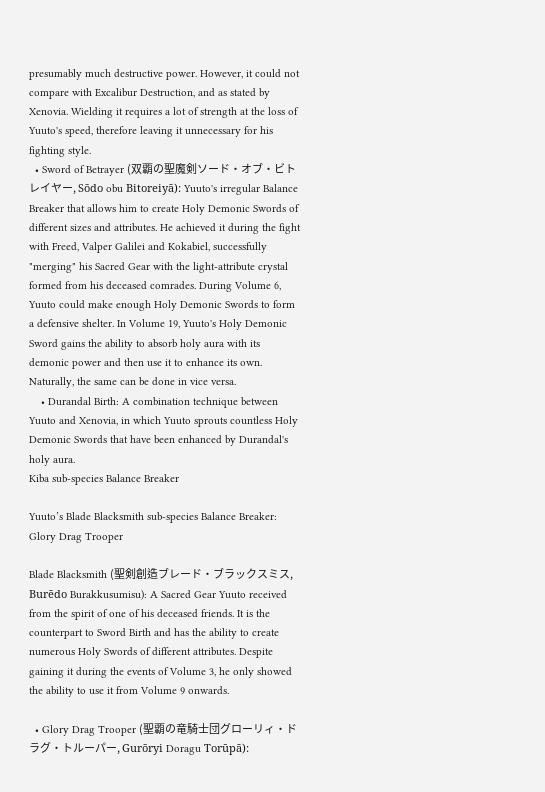presumably much destructive power. However, it could not compare with Excalibur Destruction, and as stated by Xenovia. Wielding it requires a lot of strength at the loss of Yuuto's speed, therefore leaving it unnecessary for his fighting style.
  • Sword of Betrayer (双覇の聖魔剣ソード・オブ・ビトレイヤー, Sōdo obu Bitoreiyā): Yuuto's irregular Balance Breaker that allows him to create Holy Demonic Swords of different sizes and attributes. He achieved it during the fight with Freed, Valper Galilei and Kokabiel, successfully "merging" his Sacred Gear with the light-attribute crystal formed from his deceased comrades. During Volume 6, Yuuto could make enough Holy Demonic Swords to form a defensive shelter. In Volume 19, Yuuto's Holy Demonic Sword gains the ability to absorb holy aura with its demonic power and then use it to enhance its own. Naturally, the same can be done in vice versa.
    • Durandal Birth: A combination technique between Yuuto and Xenovia, in which Yuuto sprouts countless Holy Demonic Swords that have been enhanced by Durandal's holy aura.
Kiba sub-species Balance Breaker

Yuuto’s Blade Blacksmith sub-species Balance Breaker: Glory Drag Trooper

Blade Blacksmith (聖剣創造ブレード・ブラックスミス, Burēdo Burakkusumisu): A Sacred Gear Yuuto received from the spirit of one of his deceased friends. It is the counterpart to Sword Birth and has the ability to create numerous Holy Swords of different attributes. Despite gaining it during the events of Volume 3, he only showed the ability to use it from Volume 9 onwards.

  • Glory Drag Trooper (聖覇の竜騎士団グローリィ・ドラグ・トルーパー, Gurōryi Doragu Torūpā):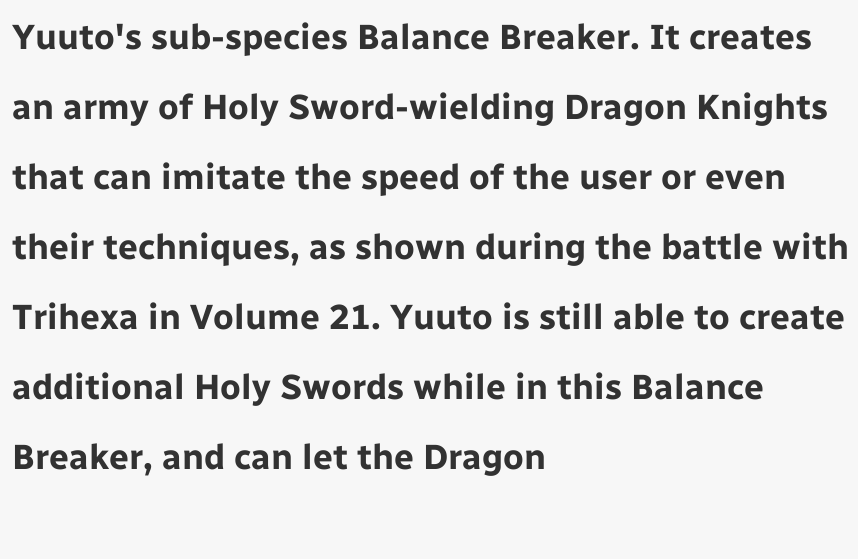Yuuto's sub-species Balance Breaker. It creates an army of Holy Sword-wielding Dragon Knights that can imitate the speed of the user or even their techniques, as shown during the battle with Trihexa in Volume 21. Yuuto is still able to create additional Holy Swords while in this Balance Breaker, and can let the Dragon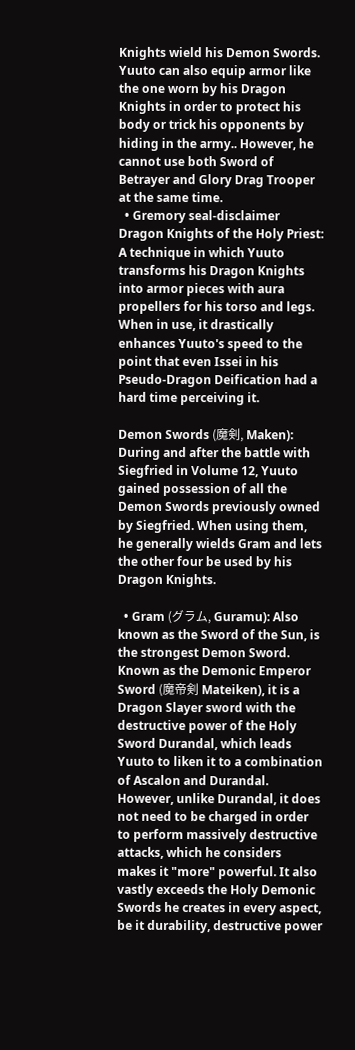Knights wield his Demon Swords. Yuuto can also equip armor like the one worn by his Dragon Knights in order to protect his body or trick his opponents by hiding in the army.. However, he cannot use both Sword of Betrayer and Glory Drag Trooper at the same time.
  • Gremory seal-disclaimer Dragon Knights of the Holy Priest:  A technique in which Yuuto transforms his Dragon Knights into armor pieces with aura propellers for his torso and legs. When in use, it drastically enhances Yuuto's speed to the point that even Issei in his Pseudo-Dragon Deification had a hard time perceiving it.

Demon Swords (魔剣, Maken): During and after the battle with Siegfried in Volume 12, Yuuto gained possession of all the Demon Swords previously owned by Siegfried. When using them, he generally wields Gram and lets the other four be used by his Dragon Knights.

  • Gram (グラム, Guramu): Also known as the Sword of the Sun, is the strongest Demon Sword. Known as the Demonic Emperor Sword (魔帝剣 Mateiken), it is a Dragon Slayer sword with the destructive power of the Holy Sword Durandal, which leads Yuuto to liken it to a combination of Ascalon and Durandal. However, unlike Durandal, it does not need to be charged in order to perform massively destructive attacks, which he considers makes it "more" powerful. It also vastly exceeds the Holy Demonic Swords he creates in every aspect, be it durability, destructive power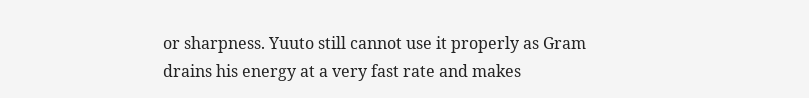or sharpness. Yuuto still cannot use it properly as Gram drains his energy at a very fast rate and makes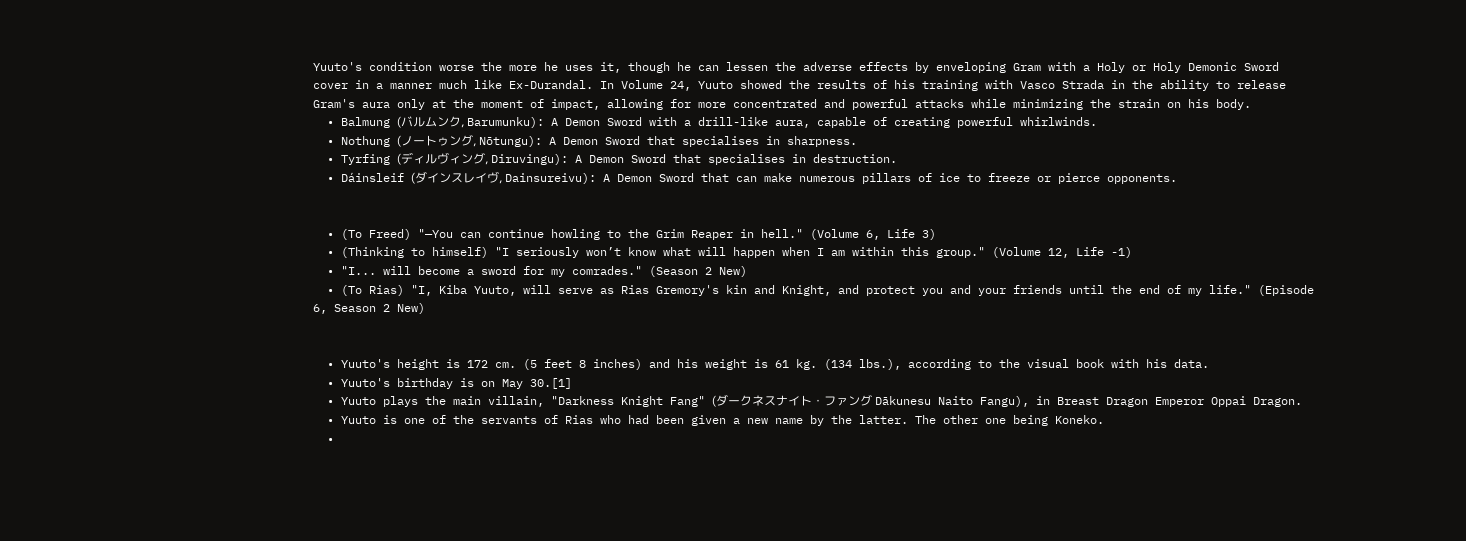Yuuto's condition worse the more he uses it, though he can lessen the adverse effects by enveloping Gram with a Holy or Holy Demonic Sword cover in a manner much like Ex-Durandal. In Volume 24, Yuuto showed the results of his training with Vasco Strada in the ability to release Gram's aura only at the moment of impact, allowing for more concentrated and powerful attacks while minimizing the strain on his body.
  • Balmung (バルムンク, Barumunku): A Demon Sword with a drill-like aura, capable of creating powerful whirlwinds.
  • Nothung (ノートゥング, Nōtungu): A Demon Sword that specialises in sharpness.
  • Tyrfing (ディルヴィング, Diruvingu): A Demon Sword that specialises in destruction.
  • Dáinsleif (ダインスレイヴ, Dainsureivu): A Demon Sword that can make numerous pillars of ice to freeze or pierce opponents.


  • (To Freed) "—You can continue howling to the Grim Reaper in hell." (Volume 6, Life 3)
  • (Thinking to himself) "I seriously won’t know what will happen when I am within this group." (Volume 12, Life -1)
  • "I... will become a sword for my comrades." (Season 2 New)
  • (To Rias) "I, Kiba Yuuto, will serve as Rias Gremory's kin and Knight, and protect you and your friends until the end of my life." (Episode 6, Season 2 New)


  • Yuuto's height is 172 cm. (5 feet 8 inches) and his weight is 61 kg. (134 lbs.), according to the visual book with his data.
  • Yuuto's birthday is on May 30.[1]
  • Yuuto plays the main villain, "Darkness Knight Fang" (ダークネスナイト・ファング Dākunesu Naito Fangu), in Breast Dragon Emperor Oppai Dragon.
  • Yuuto is one of the servants of Rias who had been given a new name by the latter. The other one being Koneko.
  •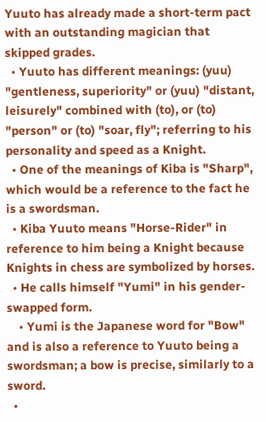Yuuto has already made a short-term pact with an outstanding magician that skipped grades.
  • Yuuto has different meanings: (yuu) "gentleness, superiority" or (yuu) "distant, leisurely" combined with (to), or (to) "person" or (to) "soar, fly"; referring to his personality and speed as a Knight.
  • One of the meanings of Kiba is "Sharp", which would be a reference to the fact he is a swordsman.
  • Kiba Yuuto means "Horse-Rider" in reference to him being a Knight because Knights in chess are symbolized by horses.
  • He calls himself "Yumi" in his gender-swapped form.
    • Yumi is the Japanese word for "Bow" and is also a reference to Yuuto being a swordsman; a bow is precise, similarly to a sword.
  •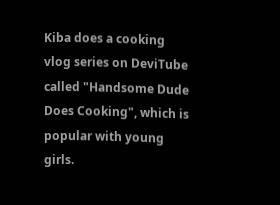Kiba does a cooking vlog series on DeviTube called "Handsome Dude Does Cooking", which is popular with young girls.